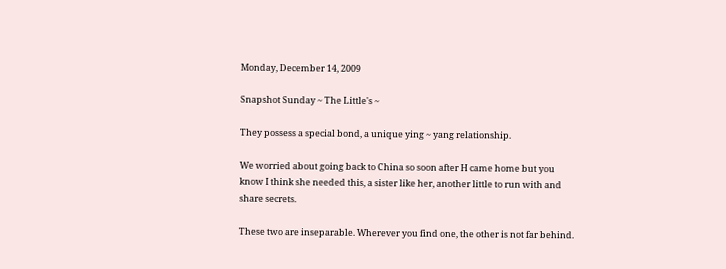Monday, December 14, 2009

Snapshot Sunday ~ The Little's ~

They possess a special bond, a unique ying ~ yang relationship.

We worried about going back to China so soon after H came home but you know I think she needed this, a sister like her, another little to run with and share secrets.

These two are inseparable. Wherever you find one, the other is not far behind.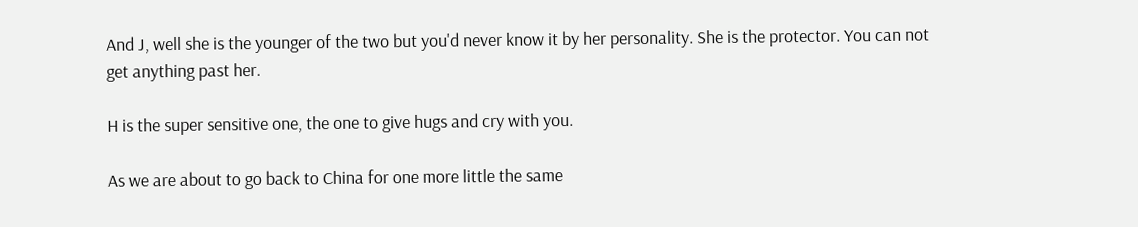And J, well she is the younger of the two but you'd never know it by her personality. She is the protector. You can not get anything past her.

H is the super sensitive one, the one to give hugs and cry with you.

As we are about to go back to China for one more little the same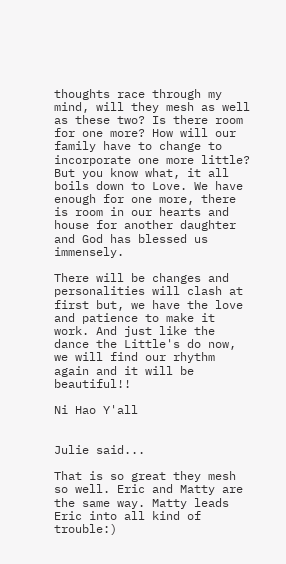thoughts race through my mind, will they mesh as well as these two? Is there room for one more? How will our family have to change to incorporate one more little? But you know what, it all boils down to Love. We have enough for one more, there is room in our hearts and house for another daughter and God has blessed us immensely.

There will be changes and personalities will clash at first but, we have the love and patience to make it work. And just like the dance the Little's do now, we will find our rhythm again and it will be beautiful!!

Ni Hao Y'all


Julie said...

That is so great they mesh so well. Eric and Matty are the same way. Matty leads Eric into all kind of trouble:)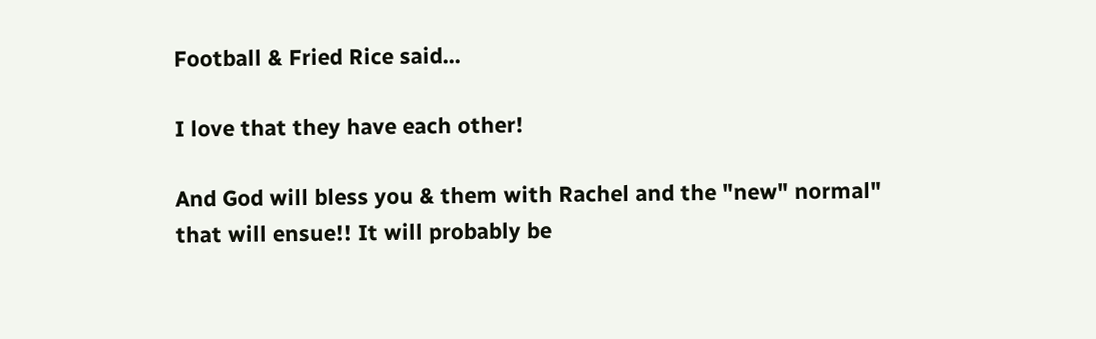Football & Fried Rice said...

I love that they have each other!

And God will bless you & them with Rachel and the "new" normal" that will ensue!! It will probably be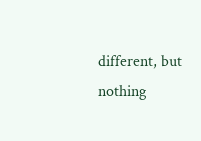different, but nothing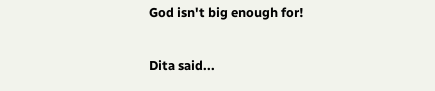God isn't big enough for!

Dita said...